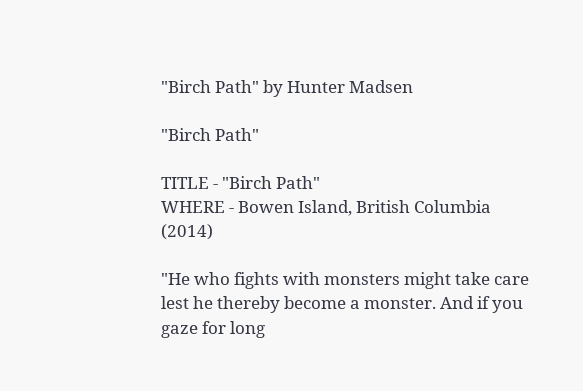"Birch Path" by Hunter Madsen

"Birch Path"

TITLE - "Birch Path"
WHERE - Bowen Island, British Columbia (2014)

"He who fights with monsters might take care lest he thereby become a monster. And if you gaze for long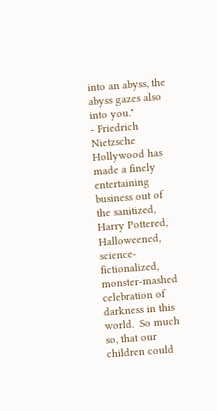into an abyss, the abyss gazes also into you."
- Friedrich Nietzsche
Hollywood has made a finely entertaining business out of the sanitized, Harry Pottered, Halloweened, science-fictionalized, monster-mashed celebration of darkness in this world.  So much so, that our children could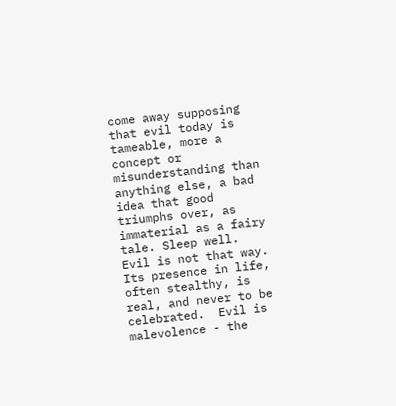come away supposing that evil today is tameable, more a concept or misunderstanding than anything else, a bad idea that good triumphs over, as immaterial as a fairy tale. Sleep well.
Evil is not that way.  Its presence in life, often stealthy, is real, and never to be celebrated.  Evil is malevolence - the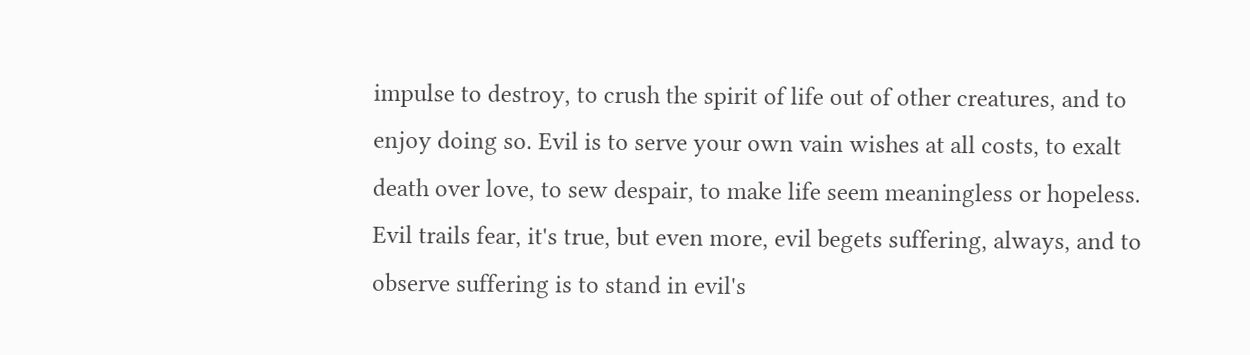impulse to destroy, to crush the spirit of life out of other creatures, and to enjoy doing so. Evil is to serve your own vain wishes at all costs, to exalt death over love, to sew despair, to make life seem meaningless or hopeless. Evil trails fear, it's true, but even more, evil begets suffering, always, and to observe suffering is to stand in evil's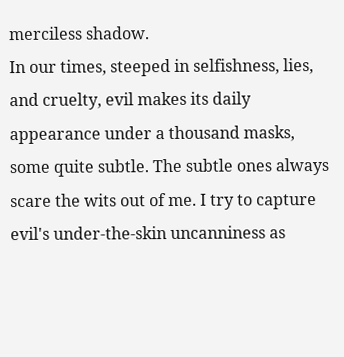merciless shadow.
In our times, steeped in selfishness, lies, and cruelty, evil makes its daily appearance under a thousand masks, some quite subtle. The subtle ones always scare the wits out of me. I try to capture evil's under-the-skin uncanniness as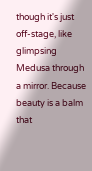though it's just off-stage, like glimpsing Medusa through a mirror. Because beauty is a balm that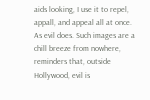aids looking, I use it to repel, appall, and appeal all at once.  As evil does. Such images are a chill breeze from nowhere, reminders that, outside Hollywood, evil is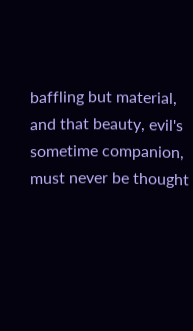baffling but material, and that beauty, evil's sometime companion, must never be thought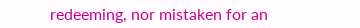redeeming, nor mistaken for an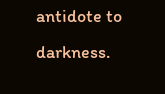antidote to darkness.